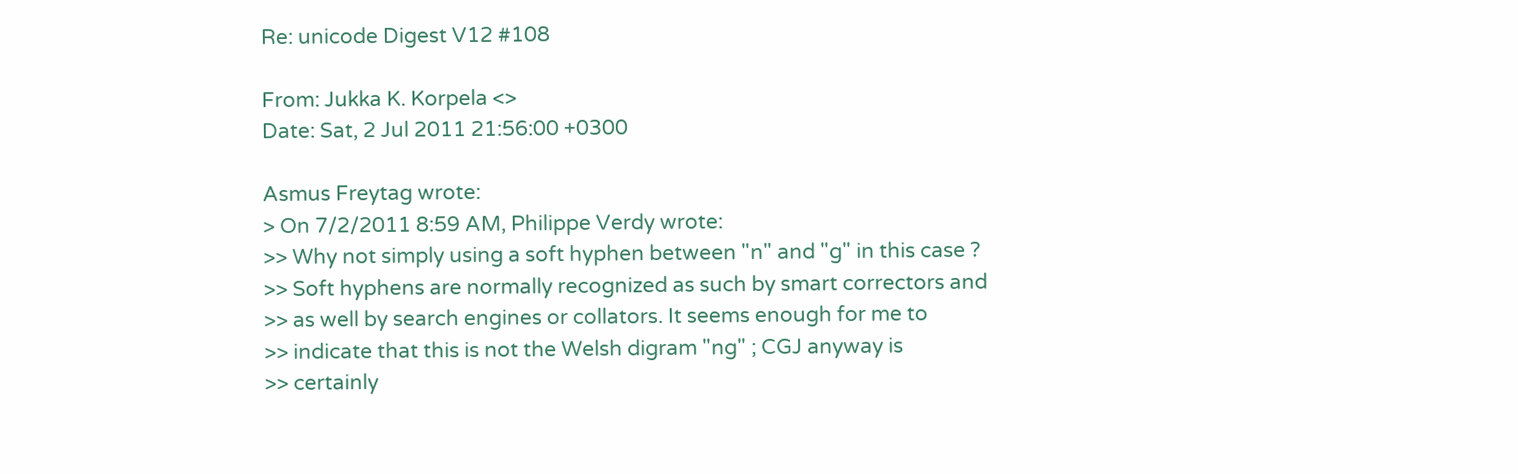Re: unicode Digest V12 #108

From: Jukka K. Korpela <>
Date: Sat, 2 Jul 2011 21:56:00 +0300

Asmus Freytag wrote:
> On 7/2/2011 8:59 AM, Philippe Verdy wrote:
>> Why not simply using a soft hyphen between "n" and "g" in this case ?
>> Soft hyphens are normally recognized as such by smart correctors and
>> as well by search engines or collators. It seems enough for me to
>> indicate that this is not the Welsh digram "ng" ; CGJ anyway is
>> certainly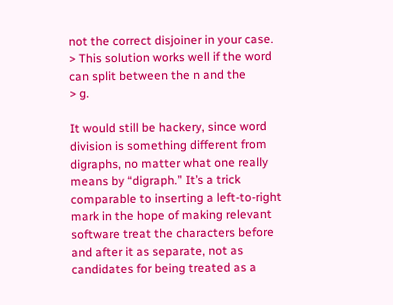not the correct disjoiner in your case.
> This solution works well if the word can split between the n and the
> g.

It would still be hackery, since word division is something different from
digraphs, no matter what one really means by “digraph.” It’s a trick
comparable to inserting a left-to-right mark in the hope of making relevant
software treat the characters before and after it as separate, not as
candidates for being treated as a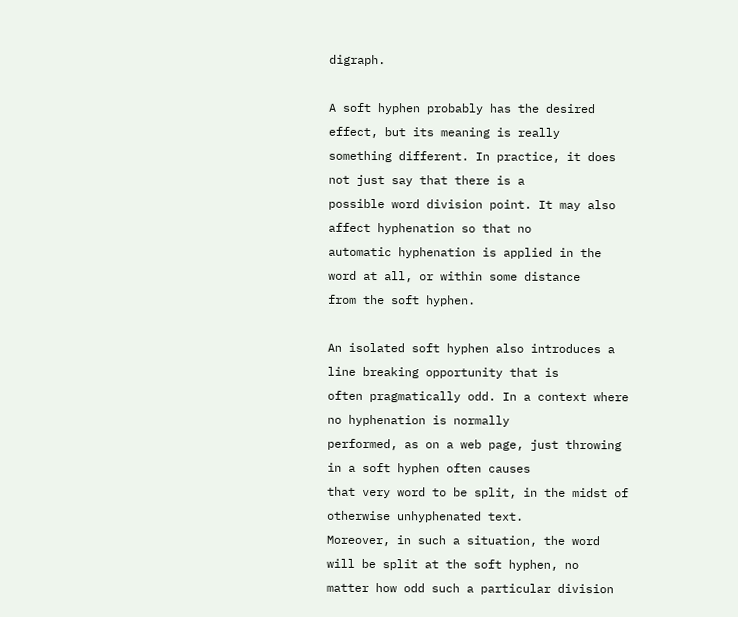digraph.

A soft hyphen probably has the desired effect, but its meaning is really
something different. In practice, it does not just say that there is a
possible word division point. It may also affect hyphenation so that no
automatic hyphenation is applied in the word at all, or within some distance
from the soft hyphen.

An isolated soft hyphen also introduces a line breaking opportunity that is
often pragmatically odd. In a context where no hyphenation is normally
performed, as on a web page, just throwing in a soft hyphen often causes
that very word to be split, in the midst of otherwise unhyphenated text.
Moreover, in such a situation, the word will be split at the soft hyphen, no
matter how odd such a particular division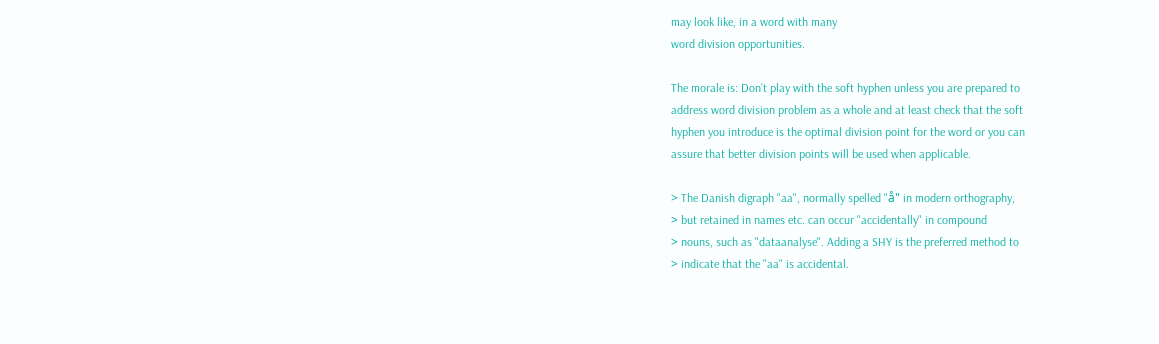may look like, in a word with many
word division opportunities.

The morale is: Don’t play with the soft hyphen unless you are prepared to
address word division problem as a whole and at least check that the soft
hyphen you introduce is the optimal division point for the word or you can
assure that better division points will be used when applicable.

> The Danish digraph "aa", normally spelled "å" in modern orthography,
> but retained in names etc. can occur "accidentally" in compound
> nouns, such as "dataanalyse". Adding a SHY is the preferred method to
> indicate that the "aa" is accidental.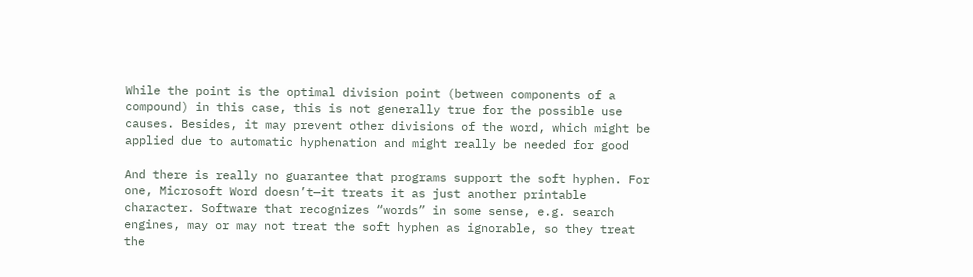While the point is the optimal division point (between components of a
compound) in this case, this is not generally true for the possible use
causes. Besides, it may prevent other divisions of the word, which might be
applied due to automatic hyphenation and might really be needed for good

And there is really no guarantee that programs support the soft hyphen. For
one, Microsoft Word doesn’t—it treats it as just another printable
character. Software that recognizes “words” in some sense, e.g. search
engines, may or may not treat the soft hyphen as ignorable, so they treat
the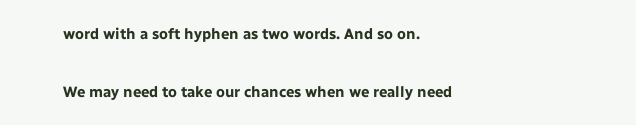word with a soft hyphen as two words. And so on.

We may need to take our chances when we really need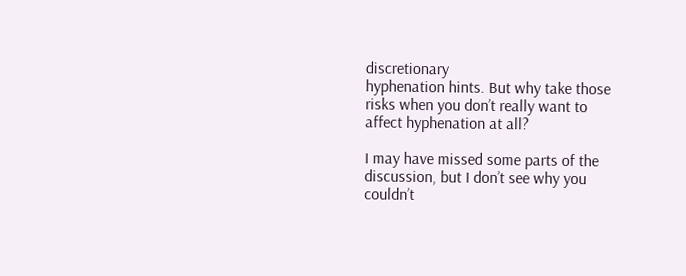discretionary
hyphenation hints. But why take those risks when you don’t really want to
affect hyphenation at all?

I may have missed some parts of the discussion, but I don’t see why you
couldn’t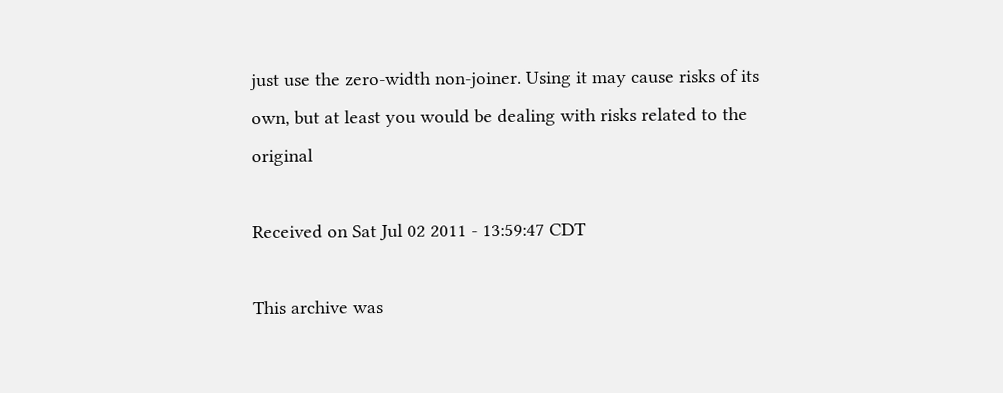just use the zero-width non-joiner. Using it may cause risks of its
own, but at least you would be dealing with risks related to the original

Received on Sat Jul 02 2011 - 13:59:47 CDT

This archive was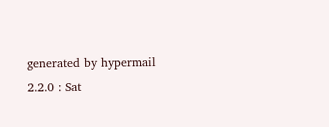generated by hypermail 2.2.0 : Sat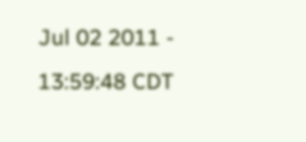Jul 02 2011 - 13:59:48 CDT